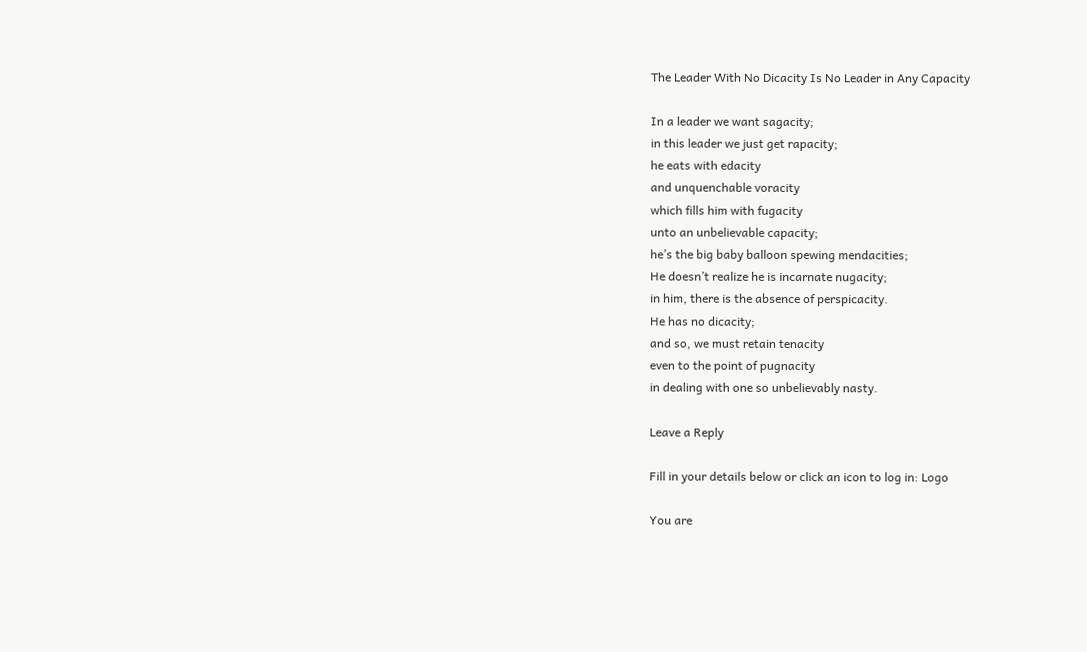The Leader With No Dicacity Is No Leader in Any Capacity

In a leader we want sagacity;
in this leader we just get rapacity;
he eats with edacity
and unquenchable voracity
which fills him with fugacity
unto an unbelievable capacity;
he’s the big baby balloon spewing mendacities;
He doesn’t realize he is incarnate nugacity;
in him, there is the absence of perspicacity.
He has no dicacity;
and so, we must retain tenacity
even to the point of pugnacity
in dealing with one so unbelievably nasty.

Leave a Reply

Fill in your details below or click an icon to log in: Logo

You are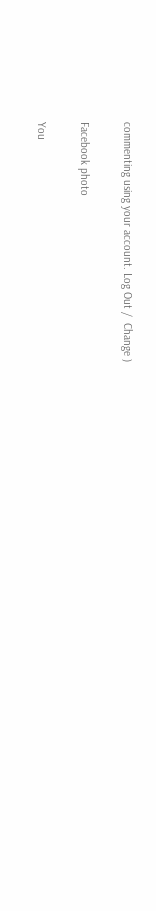commenting using your account. Log Out /  Change )

Facebook photo

You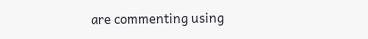are commenting using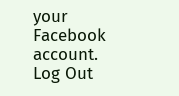your Facebook account. Log Out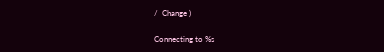/  Change )

Connecting to %s